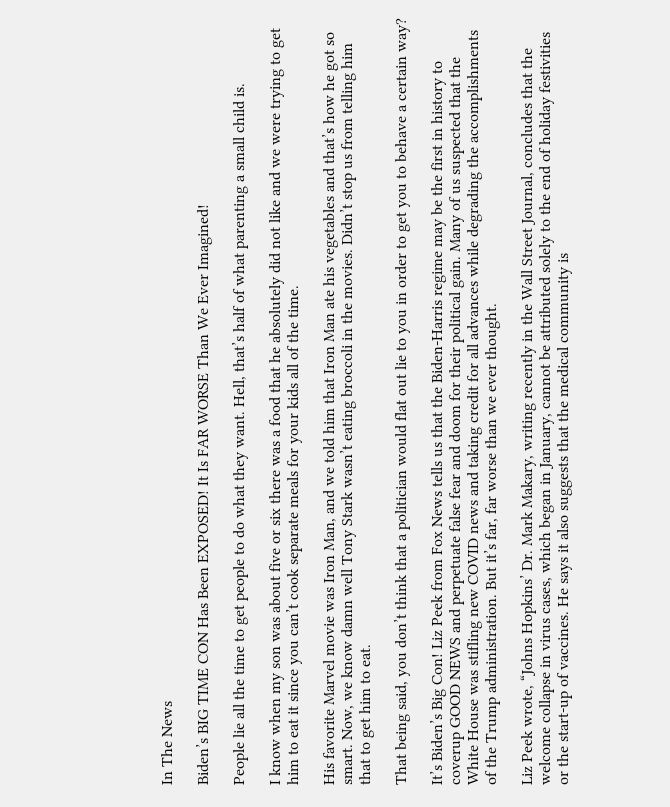In The News

Biden’s BIG TIME CON Has Been EXPOSED! It Is FAR WORSE Than We Ever Imagined!

People lie all the time to get people to do what they want. Hell, that’s half of what parenting a small child is.

I know when my son was about five or six there was a food that he absolutely did not like and we were trying to get him to eat it since you can’t cook separate meals for your kids all of the time.

His favorite Marvel movie was Iron Man, and we told him that Iron Man ate his vegetables and that’s how he got so smart. Now, we know damn well Tony Stark wasn’t eating broccoli in the movies. Didn’t stop us from telling him that to get him to eat.

That being said, you don’t think that a politician would flat out lie to you in order to get you to behave a certain way?

It’s Biden’s Big Con! Liz Peek from Fox News tells us that the Biden-Harris regime may be the first in history to coverup GOOD NEWS and perpetuate false fear and doom for their political gain. Many of us suspected that the White House was stifling new COVID news and taking credit for all advances while degrading the accomplishments of the Trump administration. But it’s far, far worse than we ever thought.

Liz Peek wrote, “Johns Hopkins’ Dr. Mark Makary, writing recently in the Wall Street Journal, concludes that the welcome collapse in virus cases, which began in January, cannot be attributed solely to the end of holiday festivities or the start-up of vaccines. He says it also suggests that the medical community is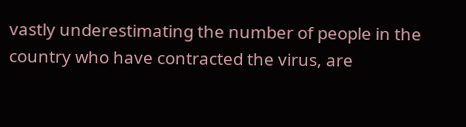vastly underestimating the number of people in the country who have contracted the virus, are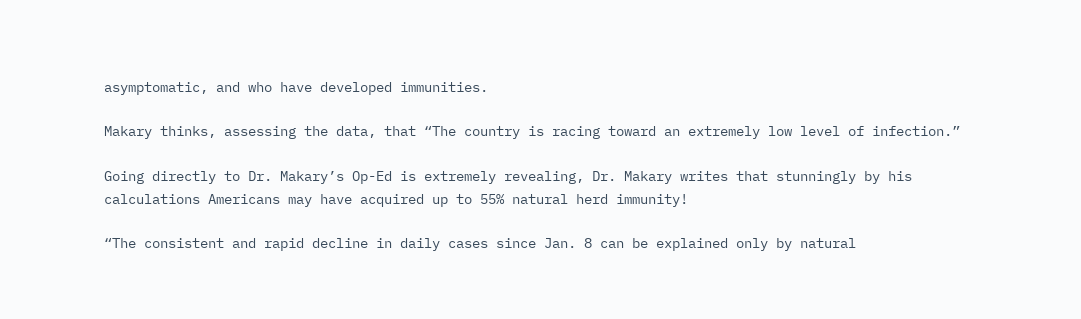asymptomatic, and who have developed immunities.

Makary thinks, assessing the data, that “The country is racing toward an extremely low level of infection.”

Going directly to Dr. Makary’s Op-Ed is extremely revealing, Dr. Makary writes that stunningly by his calculations Americans may have acquired up to 55% natural herd immunity!

“The consistent and rapid decline in daily cases since Jan. 8 can be explained only by natural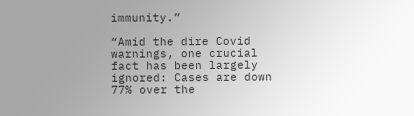immunity.”

“Amid the dire Covid warnings, one crucial fact has been largely ignored: Cases are down 77% over the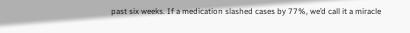past six weeks. If a medication slashed cases by 77%, we’d call it a miracle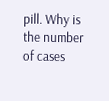pill. Why is the number of cases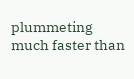plummeting much faster than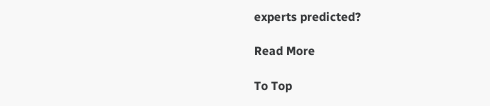experts predicted?

Read More

To Top